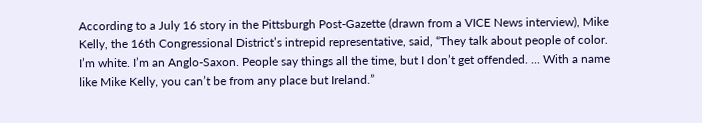According to a July 16 story in the Pittsburgh Post-Gazette (drawn from a VICE News interview), Mike Kelly, the 16th Congressional District’s intrepid representative, said, “They talk about people of color. I’m white. I’m an Anglo-Saxon. People say things all the time, but I don’t get offended. ... With a name like Mike Kelly, you can’t be from any place but Ireland.”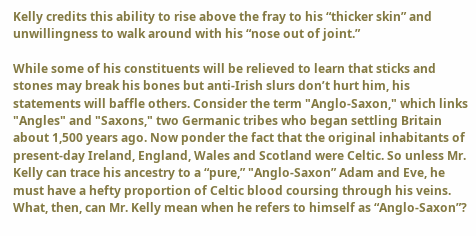Kelly credits this ability to rise above the fray to his “thicker skin” and unwillingness to walk around with his “nose out of joint.”

While some of his constituents will be relieved to learn that sticks and stones may break his bones but anti-Irish slurs don’t hurt him, his statements will baffle others. Consider the term "Anglo-Saxon," which links "Angles" and "Saxons," two Germanic tribes who began settling Britain about 1,500 years ago. Now ponder the fact that the original inhabitants of present-day Ireland, England, Wales and Scotland were Celtic. So unless Mr. Kelly can trace his ancestry to a “pure,” "Anglo-Saxon” Adam and Eve, he must have a hefty proportion of Celtic blood coursing through his veins. What, then, can Mr. Kelly mean when he refers to himself as “Anglo-Saxon”?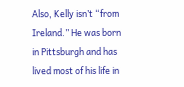Also, Kelly isn’t “from Ireland.” He was born in Pittsburgh and has lived most of his life in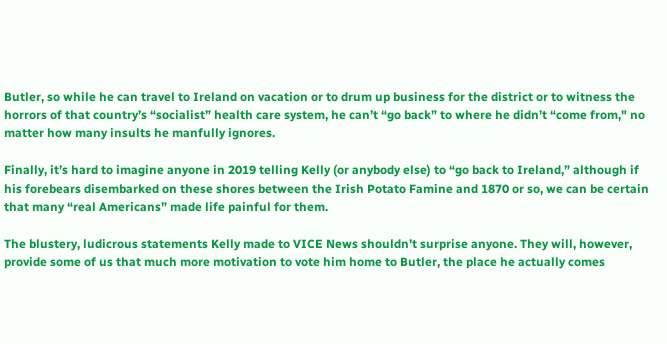Butler, so while he can travel to Ireland on vacation or to drum up business for the district or to witness the horrors of that country’s “socialist” health care system, he can’t “go back” to where he didn’t “come from," no matter how many insults he manfully ignores.

Finally, it’s hard to imagine anyone in 2019 telling Kelly (or anybody else) to “go back to Ireland,” although if his forebears disembarked on these shores between the Irish Potato Famine and 1870 or so, we can be certain that many “real Americans” made life painful for them.

The blustery, ludicrous statements Kelly made to VICE News shouldn’t surprise anyone. They will, however, provide some of us that much more motivation to vote him home to Butler, the place he actually comes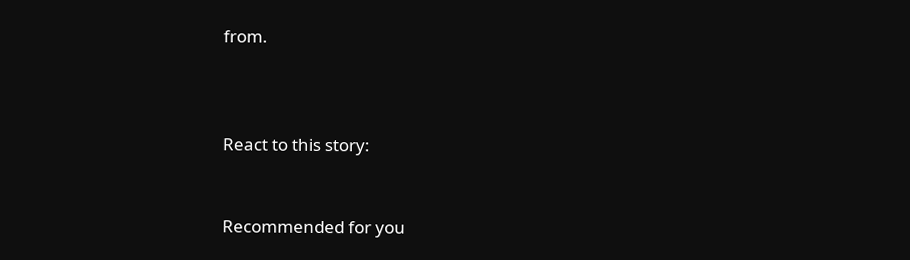from.



React to this story:


Recommended for you